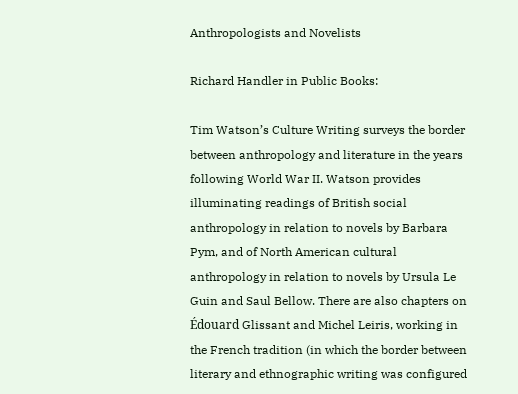Anthropologists and Novelists

Richard Handler in Public Books:

Tim Watson’s Culture Writing surveys the border between anthropology and literature in the years following World War II. Watson provides illuminating readings of British social anthropology in relation to novels by Barbara Pym, and of North American cultural anthropology in relation to novels by Ursula Le Guin and Saul Bellow. There are also chapters on Édouard Glissant and Michel Leiris, working in the French tradition (in which the border between literary and ethnographic writing was configured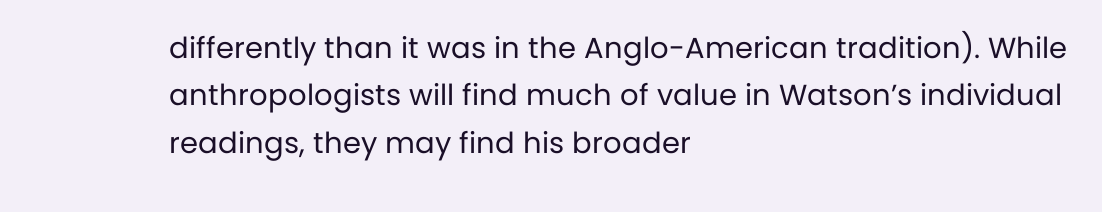differently than it was in the Anglo-American tradition). While anthropologists will find much of value in Watson’s individual readings, they may find his broader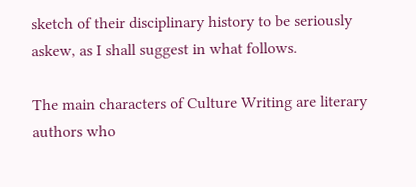sketch of their disciplinary history to be seriously askew, as I shall suggest in what follows.

The main characters of Culture Writing are literary authors who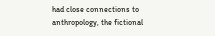had close connections to anthropology, the fictional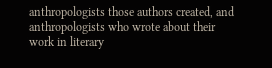anthropologists those authors created, and anthropologists who wrote about their work in literary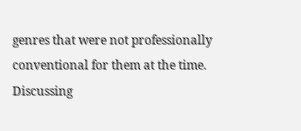genres that were not professionally conventional for them at the time. Discussing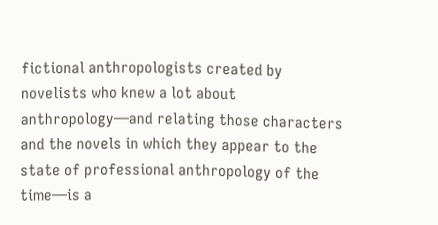fictional anthropologists created by novelists who knew a lot about anthropology—and relating those characters and the novels in which they appear to the state of professional anthropology of the time—is a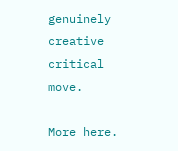genuinely creative critical move.

More here.